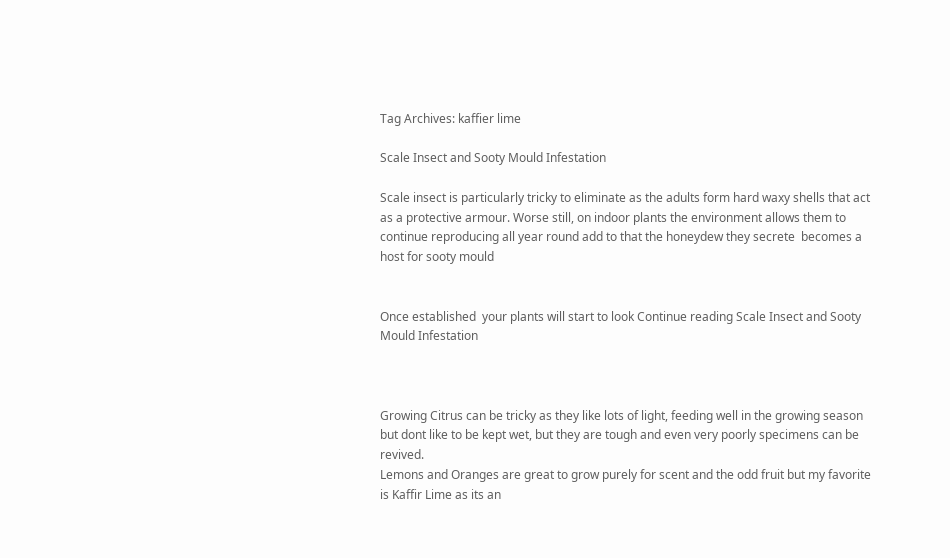Tag Archives: kaffier lime

Scale Insect and Sooty Mould Infestation

Scale insect is particularly tricky to eliminate as the adults form hard waxy shells that act as a protective armour. Worse still, on indoor plants the environment allows them to continue reproducing all year round add to that the honeydew they secrete  becomes a host for sooty mould


Once established  your plants will start to look Continue reading Scale Insect and Sooty Mould Infestation



Growing Citrus can be tricky as they like lots of light, feeding well in the growing season but dont like to be kept wet, but they are tough and even very poorly specimens can be revived.
Lemons and Oranges are great to grow purely for scent and the odd fruit but my favorite is Kaffir Lime as its an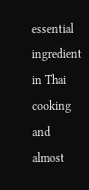essential  ingredient in Thai cooking and almost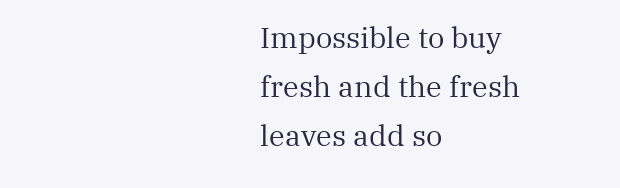Impossible to buy fresh and the fresh leaves add so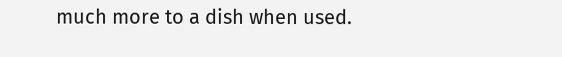much more to a dish when used.